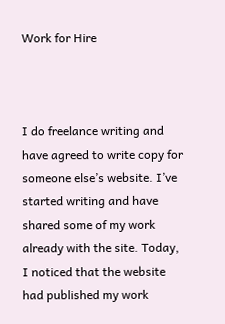Work for Hire



I do freelance writing and have agreed to write copy for someone else’s website. I’ve started writing and have shared some of my work already with the site. Today, I noticed that the website had published my work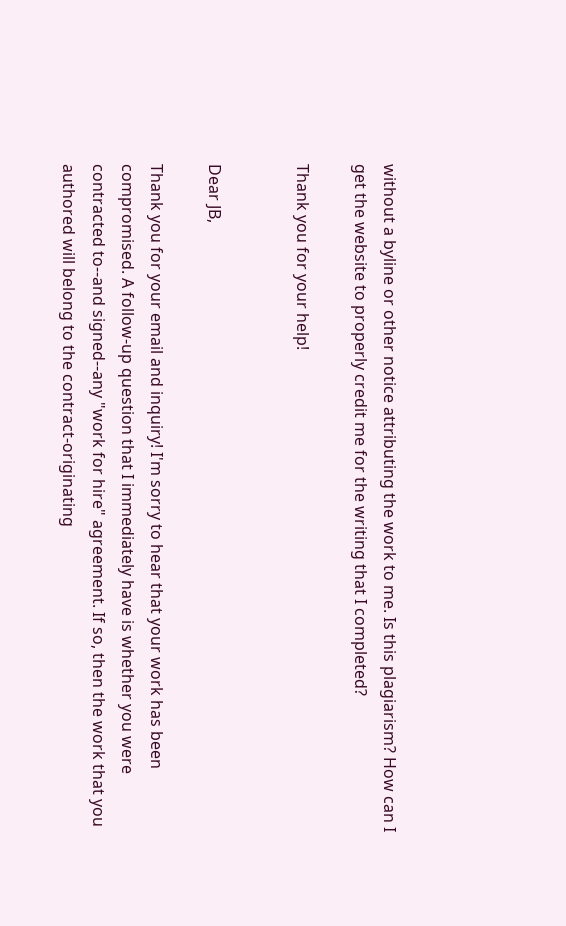without a byline or other notice attributing the work to me. Is this plagiarism? How can I get the website to properly credit me for the writing that I completed?

Thank you for your help!


Dear JB,

Thank you for your email and inquiry! I'm sorry to hear that your work has been compromised. A follow-up question that I immediately have is whether you were contracted to--and signed--any "work for hire" agreement. If so, then the work that you authored will belong to the contract-originating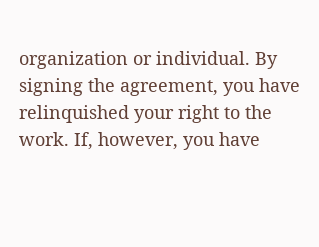organization or individual. By signing the agreement, you have relinquished your right to the work. If, however, you have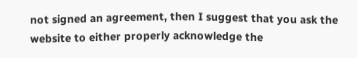not signed an agreement, then I suggest that you ask the website to either properly acknowledge the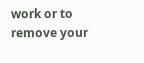work or to remove your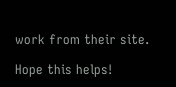work from their site.

Hope this helps!